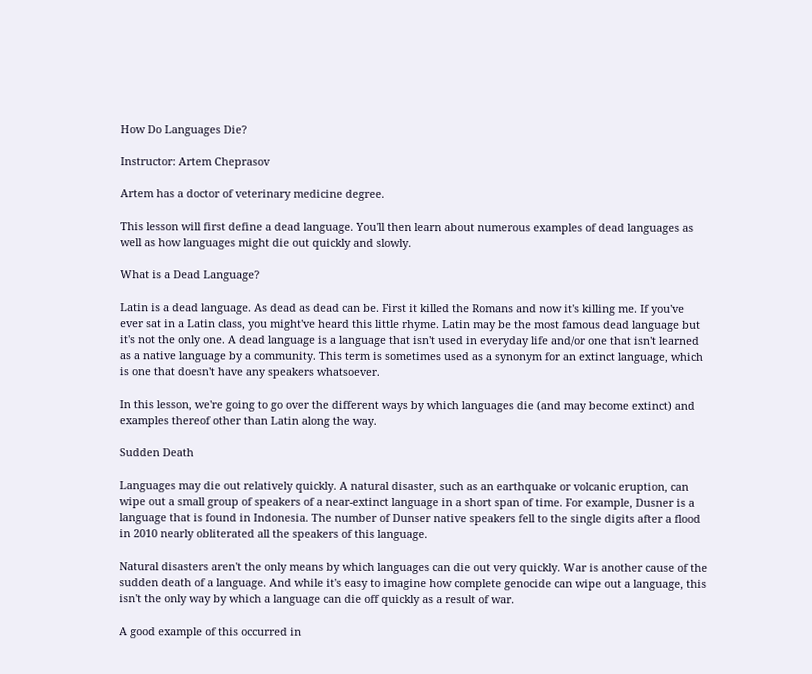How Do Languages Die?

Instructor: Artem Cheprasov

Artem has a doctor of veterinary medicine degree.

This lesson will first define a dead language. You'll then learn about numerous examples of dead languages as well as how languages might die out quickly and slowly.

What is a Dead Language?

Latin is a dead language. As dead as dead can be. First it killed the Romans and now it's killing me. If you've ever sat in a Latin class, you might've heard this little rhyme. Latin may be the most famous dead language but it's not the only one. A dead language is a language that isn't used in everyday life and/or one that isn't learned as a native language by a community. This term is sometimes used as a synonym for an extinct language, which is one that doesn't have any speakers whatsoever.

In this lesson, we're going to go over the different ways by which languages die (and may become extinct) and examples thereof other than Latin along the way.

Sudden Death

Languages may die out relatively quickly. A natural disaster, such as an earthquake or volcanic eruption, can wipe out a small group of speakers of a near-extinct language in a short span of time. For example, Dusner is a language that is found in Indonesia. The number of Dunser native speakers fell to the single digits after a flood in 2010 nearly obliterated all the speakers of this language.

Natural disasters aren't the only means by which languages can die out very quickly. War is another cause of the sudden death of a language. And while it's easy to imagine how complete genocide can wipe out a language, this isn't the only way by which a language can die off quickly as a result of war.

A good example of this occurred in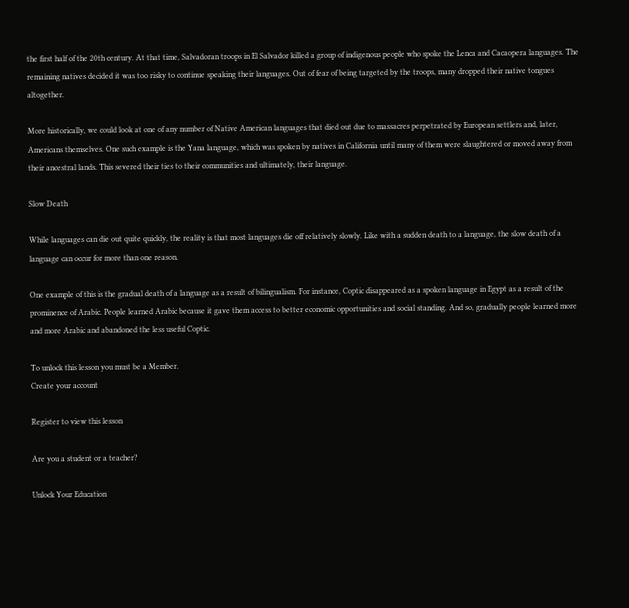the first half of the 20th century. At that time, Salvadoran troops in El Salvador killed a group of indigenous people who spoke the Lenca and Cacaopera languages. The remaining natives decided it was too risky to continue speaking their languages. Out of fear of being targeted by the troops, many dropped their native tongues altogether.

More historically, we could look at one of any number of Native American languages that died out due to massacres perpetrated by European settlers and, later, Americans themselves. One such example is the Yana language, which was spoken by natives in California until many of them were slaughtered or moved away from their ancestral lands. This severed their ties to their communities and ultimately, their language.

Slow Death

While languages can die out quite quickly, the reality is that most languages die off relatively slowly. Like with a sudden death to a language, the slow death of a language can occur for more than one reason.

One example of this is the gradual death of a language as a result of bilingualism. For instance, Coptic disappeared as a spoken language in Egypt as a result of the prominence of Arabic. People learned Arabic because it gave them access to better economic opportunities and social standing. And so, gradually people learned more and more Arabic and abandoned the less useful Coptic.

To unlock this lesson you must be a Member.
Create your account

Register to view this lesson

Are you a student or a teacher?

Unlock Your Education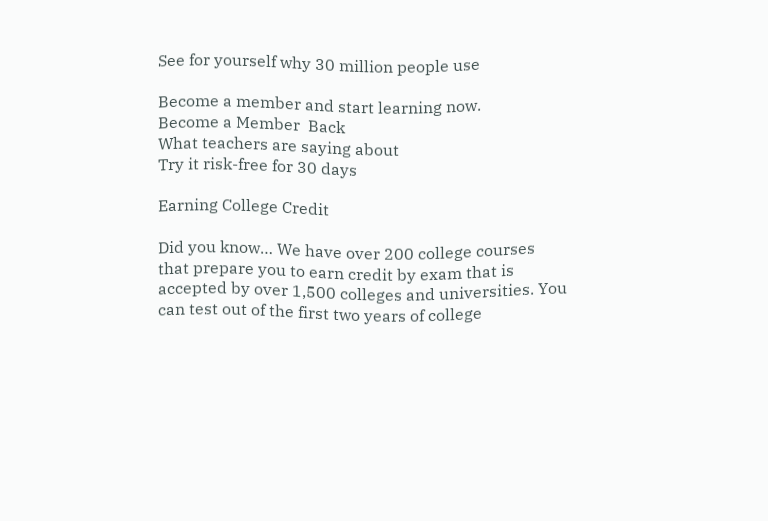See for yourself why 30 million people use

Become a member and start learning now.
Become a Member  Back
What teachers are saying about
Try it risk-free for 30 days

Earning College Credit

Did you know… We have over 200 college courses that prepare you to earn credit by exam that is accepted by over 1,500 colleges and universities. You can test out of the first two years of college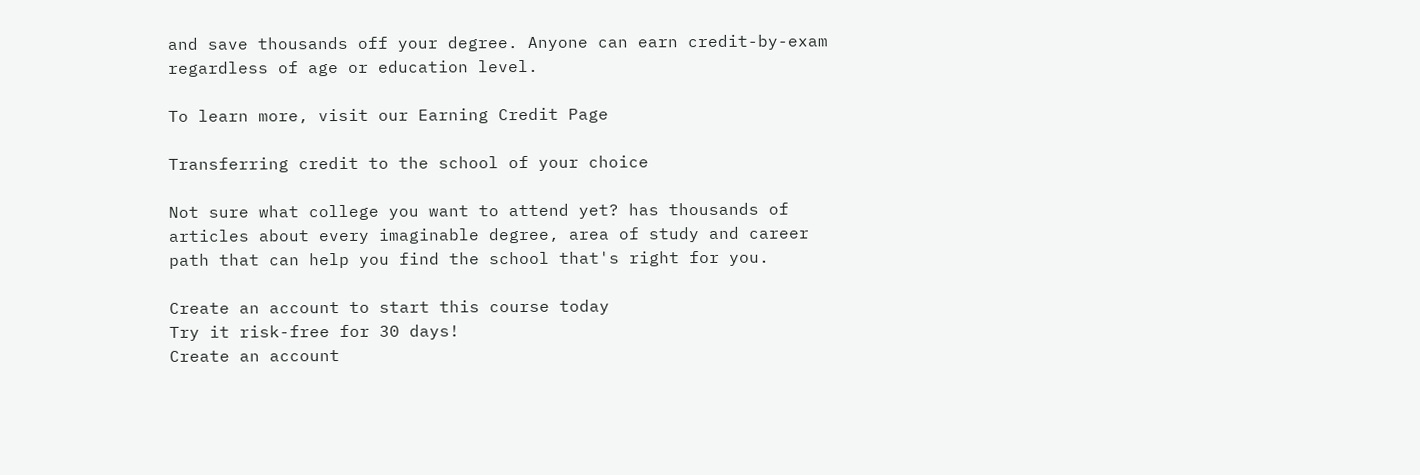and save thousands off your degree. Anyone can earn credit-by-exam regardless of age or education level.

To learn more, visit our Earning Credit Page

Transferring credit to the school of your choice

Not sure what college you want to attend yet? has thousands of articles about every imaginable degree, area of study and career path that can help you find the school that's right for you.

Create an account to start this course today
Try it risk-free for 30 days!
Create an account